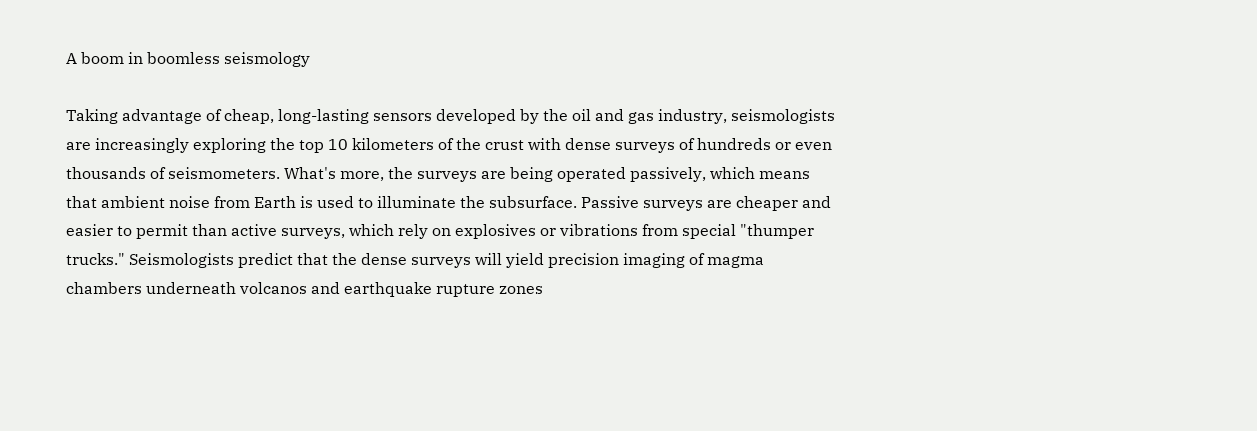A boom in boomless seismology

Taking advantage of cheap, long-lasting sensors developed by the oil and gas industry, seismologists are increasingly exploring the top 10 kilometers of the crust with dense surveys of hundreds or even thousands of seismometers. What's more, the surveys are being operated passively, which means that ambient noise from Earth is used to illuminate the subsurface. Passive surveys are cheaper and easier to permit than active surveys, which rely on explosives or vibrations from special "thumper trucks." Seismologists predict that the dense surveys will yield precision imaging of magma chambers underneath volcanos and earthquake rupture zones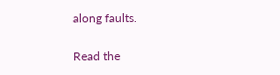along faults.

Read the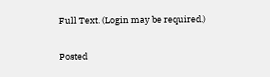Full Text. (Login may be required.)

Posted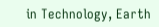in Technology, Earth